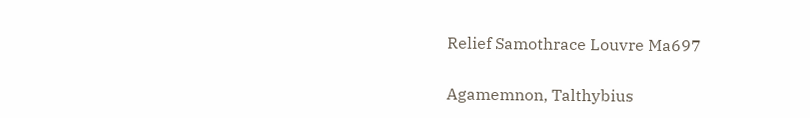Relief Samothrace Louvre Ma697

Agamemnon, Talthybius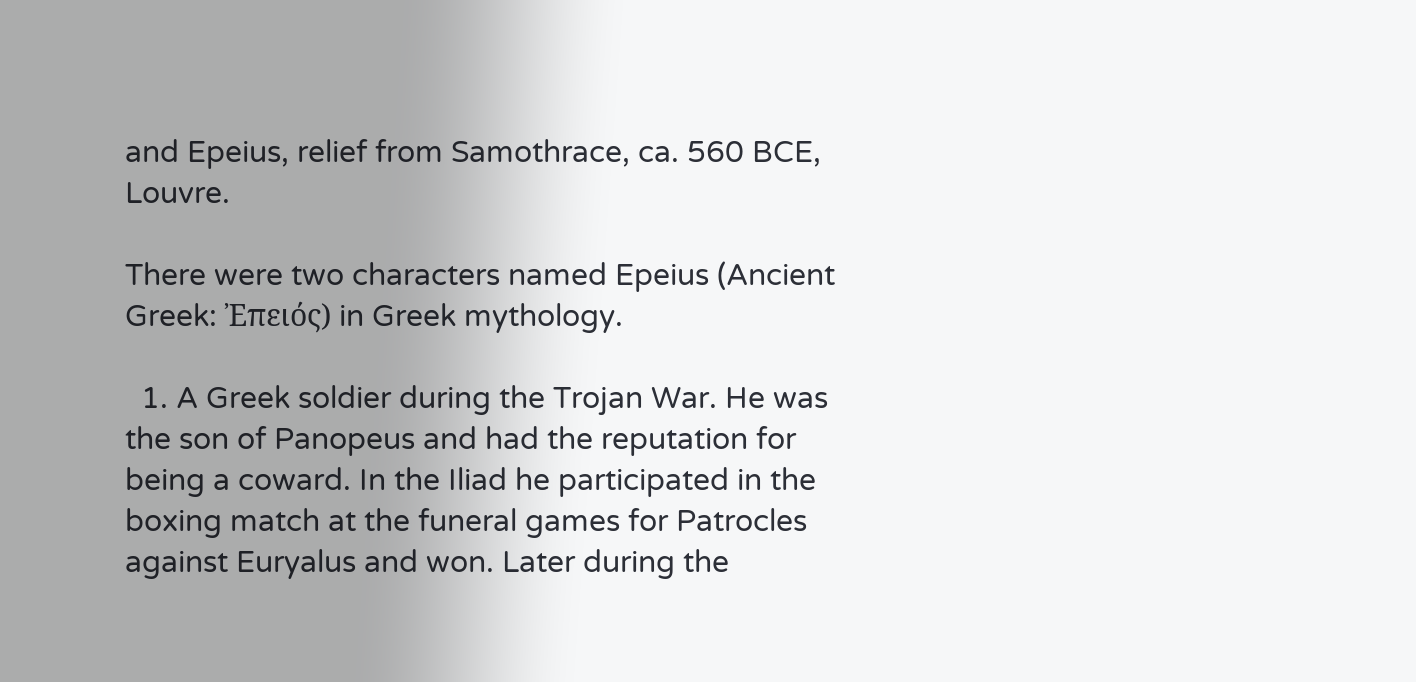and Epeius, relief from Samothrace, ca. 560 BCE, Louvre.

There were two characters named Epeius (Ancient Greek: Ἐπειός) in Greek mythology.

  1. A Greek soldier during the Trojan War. He was the son of Panopeus and had the reputation for being a coward. In the Iliad he participated in the boxing match at the funeral games for Patrocles against Euryalus and won. Later during the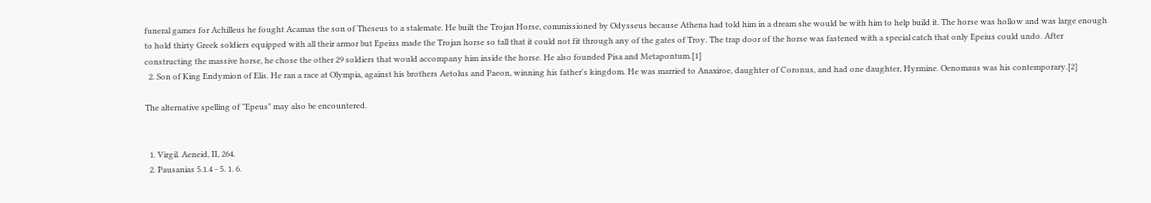funeral games for Achilleus he fought Acamas the son of Theseus to a stalemate. He built the Trojan Horse, commissioned by Odysseus because Athena had told him in a dream she would be with him to help build it. The horse was hollow and was large enough to hold thirty Greek soldiers equipped with all their armor but Epeius made the Trojan horse so tall that it could not fit through any of the gates of Troy. The trap door of the horse was fastened with a special catch that only Epeius could undo. After constructing the massive horse, he chose the other 29 soldiers that would accompany him inside the horse. He also founded Pisa and Metapontum.[1]
  2. Son of King Endymion of Elis. He ran a race at Olympia, against his brothers Aetolus and Paeon, winning his father's kingdom. He was married to Anaxiroe, daughter of Coronus, and had one daughter, Hyrmine. Oenomaus was his contemporary.[2]

The alternative spelling of "Epeus" may also be encountered.


  1. Virgil. Aeneid, II, 264.
  2. Pausanias 5.1.4 - 5. 1. 6.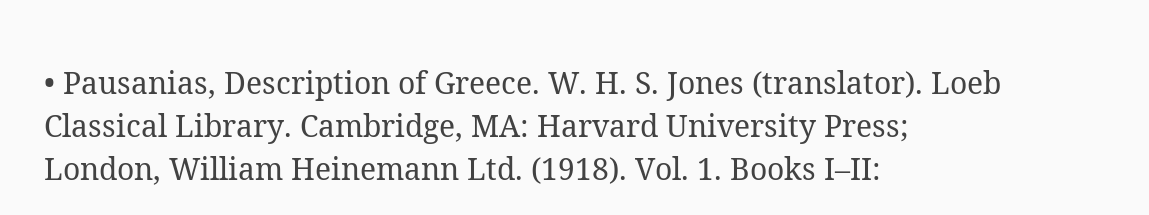• Pausanias, Description of Greece. W. H. S. Jones (translator). Loeb Classical Library. Cambridge, MA: Harvard University Press; London, William Heinemann Ltd. (1918). Vol. 1. Books I–II: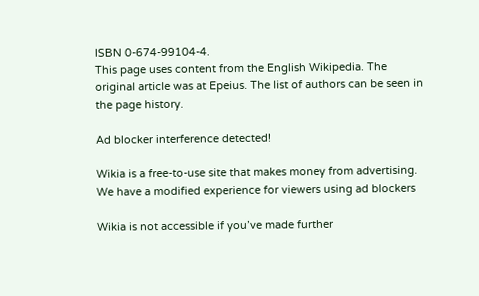ISBN 0-674-99104-4.
This page uses content from the English Wikipedia. The original article was at Epeius. The list of authors can be seen in the page history.

Ad blocker interference detected!

Wikia is a free-to-use site that makes money from advertising. We have a modified experience for viewers using ad blockers

Wikia is not accessible if you’ve made further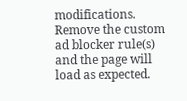modifications. Remove the custom ad blocker rule(s) and the page will load as expected.